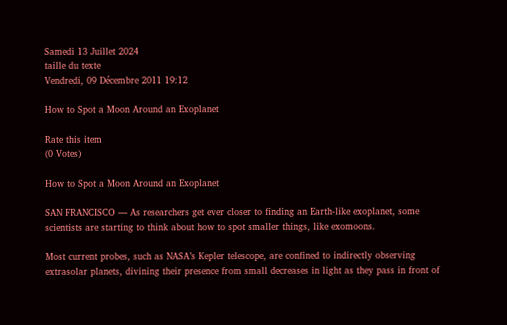Samedi 13 Juillet 2024
taille du texte
Vendredi, 09 Décembre 2011 19:12

How to Spot a Moon Around an Exoplanet

Rate this item
(0 Votes)

How to Spot a Moon Around an Exoplanet

SAN FRANCISCO — As researchers get ever closer to finding an Earth-like exoplanet, some scientists are starting to think about how to spot smaller things, like exomoons.

Most current probes, such as NASA’s Kepler telescope, are confined to indirectly observing extrasolar planets, divining their presence from small decreases in light as they pass in front of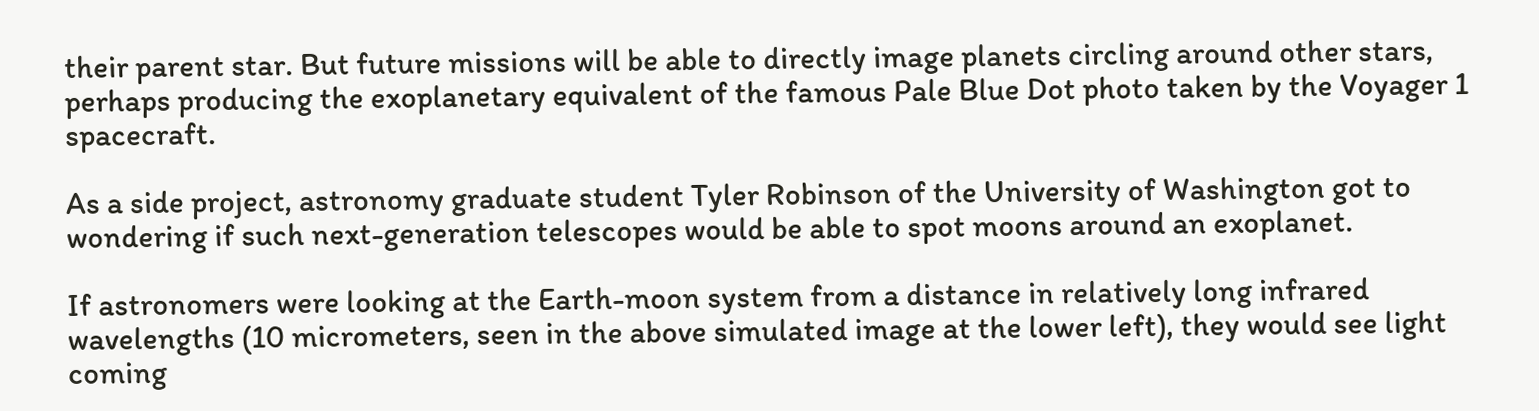their parent star. But future missions will be able to directly image planets circling around other stars, perhaps producing the exoplanetary equivalent of the famous Pale Blue Dot photo taken by the Voyager 1 spacecraft.

As a side project, astronomy graduate student Tyler Robinson of the University of Washington got to wondering if such next-generation telescopes would be able to spot moons around an exoplanet.

If astronomers were looking at the Earth-moon system from a distance in relatively long infrared wavelengths (10 micrometers, seen in the above simulated image at the lower left), they would see light coming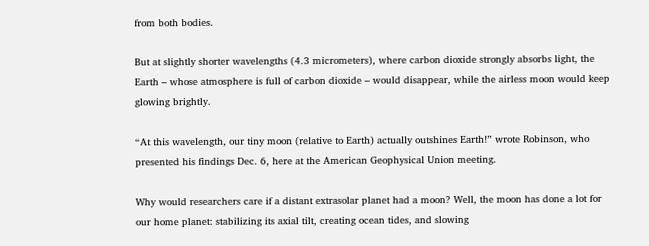from both bodies.

But at slightly shorter wavelengths (4.3 micrometers), where carbon dioxide strongly absorbs light, the Earth – whose atmosphere is full of carbon dioxide – would disappear, while the airless moon would keep glowing brightly.

“At this wavelength, our tiny moon (relative to Earth) actually outshines Earth!” wrote Robinson, who presented his findings Dec. 6, here at the American Geophysical Union meeting.

Why would researchers care if a distant extrasolar planet had a moon? Well, the moon has done a lot for our home planet: stabilizing its axial tilt, creating ocean tides, and slowing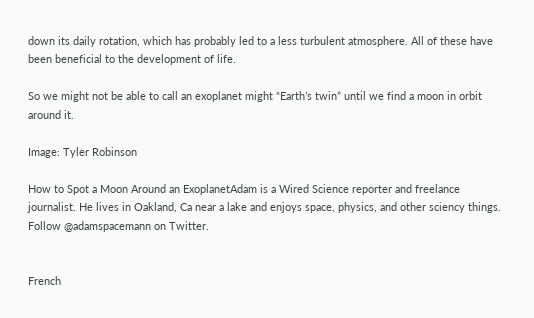down its daily rotation, which has probably led to a less turbulent atmosphere. All of these have been beneficial to the development of life.

So we might not be able to call an exoplanet might “Earth’s twin” until we find a moon in orbit around it.

Image: Tyler Robinson

How to Spot a Moon Around an ExoplanetAdam is a Wired Science reporter and freelance journalist. He lives in Oakland, Ca near a lake and enjoys space, physics, and other sciency things.
Follow @adamspacemann on Twitter.


French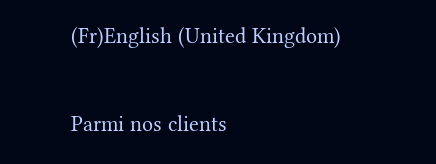(Fr)English (United Kingdom)

Parmi nos clients